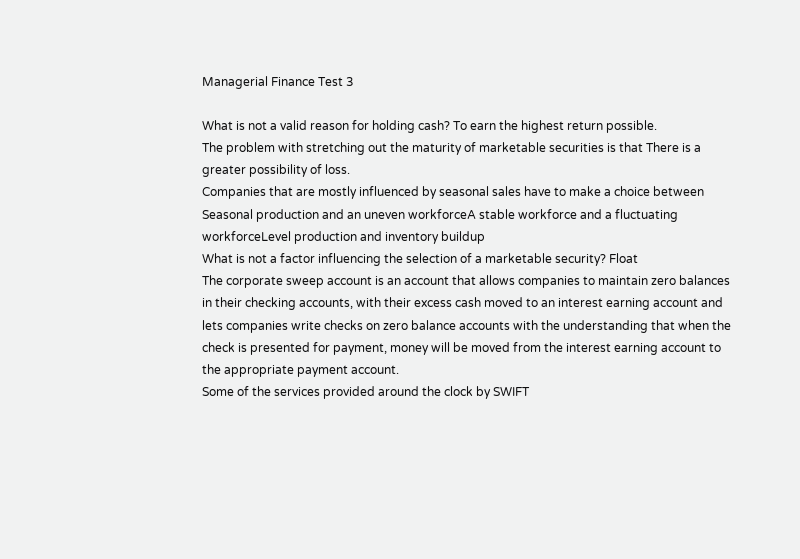Managerial Finance Test 3

What is not a valid reason for holding cash? To earn the highest return possible.
The problem with stretching out the maturity of marketable securities is that There is a greater possibility of loss.
Companies that are mostly influenced by seasonal sales have to make a choice between Seasonal production and an uneven workforceA stable workforce and a fluctuating workforceLevel production and inventory buildup
What is not a factor influencing the selection of a marketable security? Float
The corporate sweep account is an account that allows companies to maintain zero balances in their checking accounts, with their excess cash moved to an interest earning account and lets companies write checks on zero balance accounts with the understanding that when the check is presented for payment, money will be moved from the interest earning account to the appropriate payment account.
Some of the services provided around the clock by SWIFT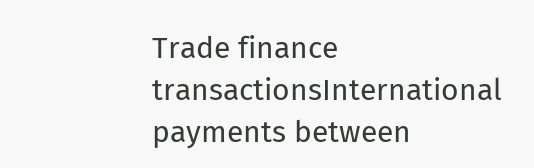Trade finance transactionsInternational payments between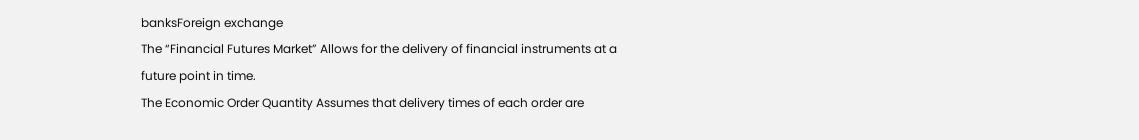banksForeign exchange
The “Financial Futures Market” Allows for the delivery of financial instruments at a future point in time.
The Economic Order Quantity Assumes that delivery times of each order are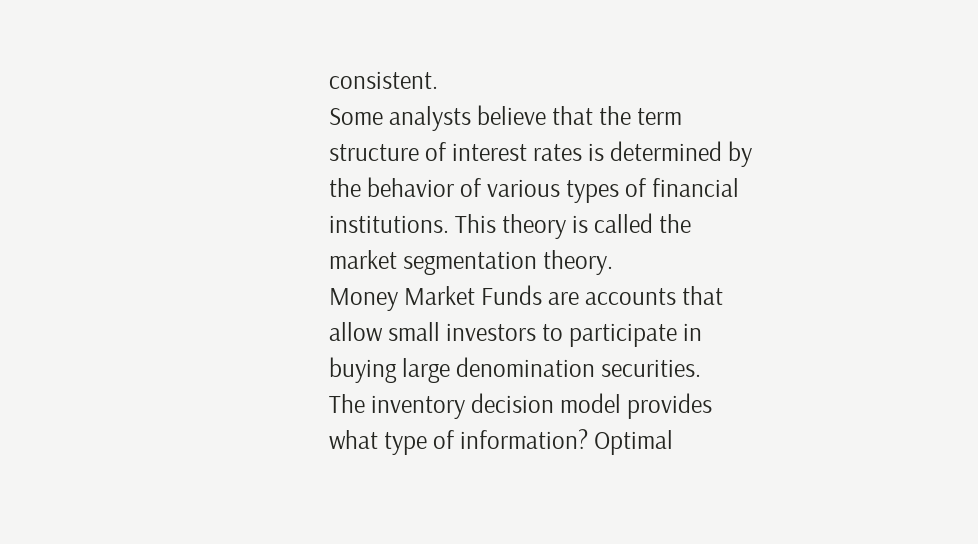consistent.
Some analysts believe that the term structure of interest rates is determined by the behavior of various types of financial institutions. This theory is called the market segmentation theory.
Money Market Funds are accounts that allow small investors to participate in buying large denomination securities.
The inventory decision model provides what type of information? Optimal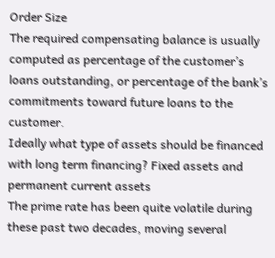Order Size
The required compensating balance is usually computed as percentage of the customer’s loans outstanding, or percentage of the bank’s commitments toward future loans to the customer.
Ideally what type of assets should be financed with long term financing? Fixed assets and permanent current assets
The prime rate has been quite volatile during these past two decades, moving several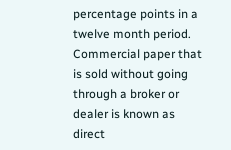percentage points in a twelve month period.
Commercial paper that is sold without going through a broker or dealer is known as direct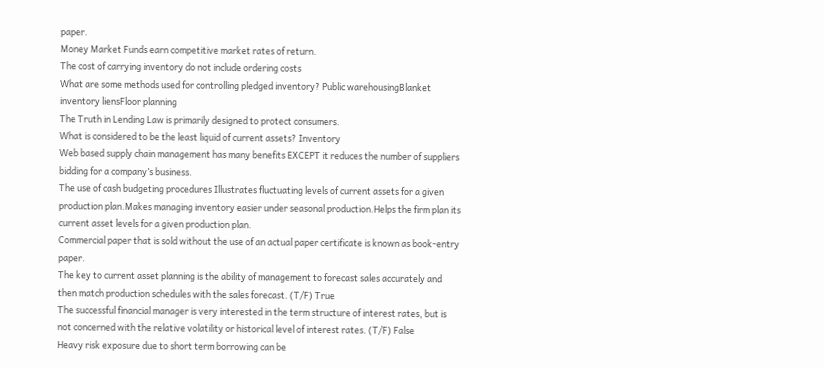paper.
Money Market Funds earn competitive market rates of return.
The cost of carrying inventory do not include ordering costs
What are some methods used for controlling pledged inventory? Public warehousingBlanket inventory liensFloor planning
The Truth in Lending Law is primarily designed to protect consumers.
What is considered to be the least liquid of current assets? Inventory
Web based supply chain management has many benefits EXCEPT it reduces the number of suppliers bidding for a company’s business.
The use of cash budgeting procedures Illustrates fluctuating levels of current assets for a given production plan.Makes managing inventory easier under seasonal production.Helps the firm plan its current asset levels for a given production plan.
Commercial paper that is sold without the use of an actual paper certificate is known as book-entry paper.
The key to current asset planning is the ability of management to forecast sales accurately and then match production schedules with the sales forecast. (T/F) True
The successful financial manager is very interested in the term structure of interest rates, but is not concerned with the relative volatility or historical level of interest rates. (T/F) False
Heavy risk exposure due to short term borrowing can be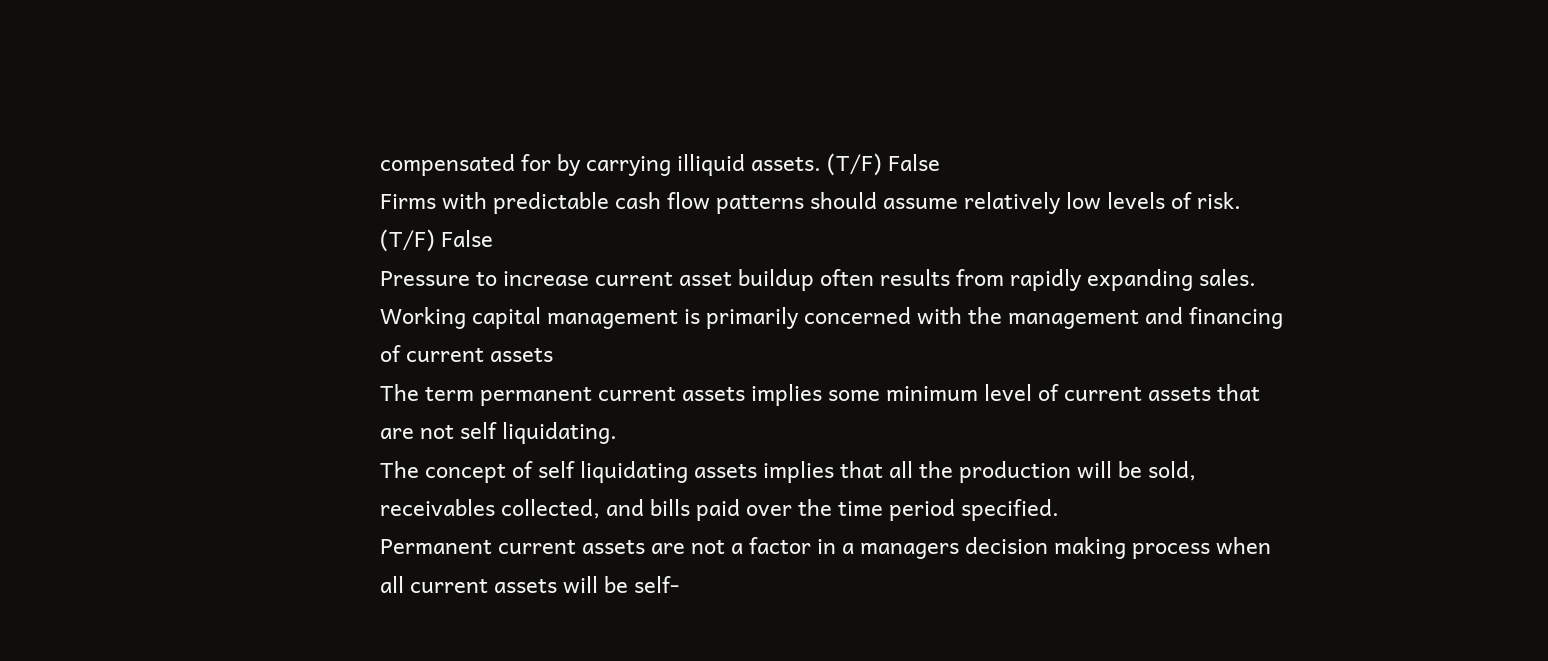compensated for by carrying illiquid assets. (T/F) False
Firms with predictable cash flow patterns should assume relatively low levels of risk. (T/F) False
Pressure to increase current asset buildup often results from rapidly expanding sales.
Working capital management is primarily concerned with the management and financing of current assets
The term permanent current assets implies some minimum level of current assets that are not self liquidating.
The concept of self liquidating assets implies that all the production will be sold, receivables collected, and bills paid over the time period specified.
Permanent current assets are not a factor in a managers decision making process when all current assets will be self-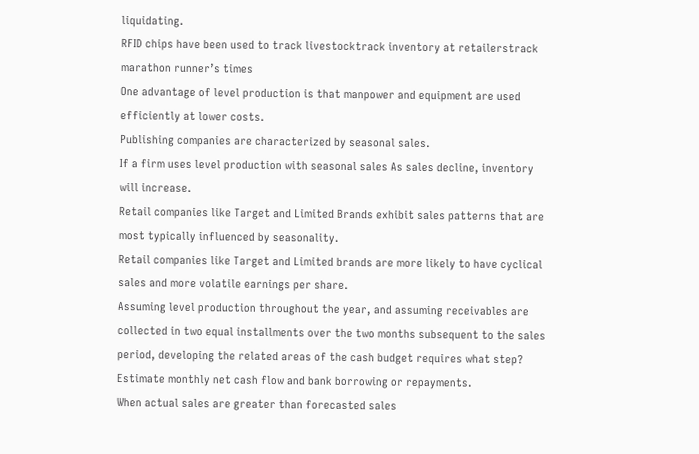liquidating.
RFID chips have been used to track livestocktrack inventory at retailerstrack marathon runner’s times
One advantage of level production is that manpower and equipment are used efficiently at lower costs.
Publishing companies are characterized by seasonal sales.
If a firm uses level production with seasonal sales As sales decline, inventory will increase.
Retail companies like Target and Limited Brands exhibit sales patterns that are most typically influenced by seasonality.
Retail companies like Target and Limited brands are more likely to have cyclical sales and more volatile earnings per share.
Assuming level production throughout the year, and assuming receivables are collected in two equal installments over the two months subsequent to the sales period, developing the related areas of the cash budget requires what step? Estimate monthly net cash flow and bank borrowing or repayments.
When actual sales are greater than forecasted sales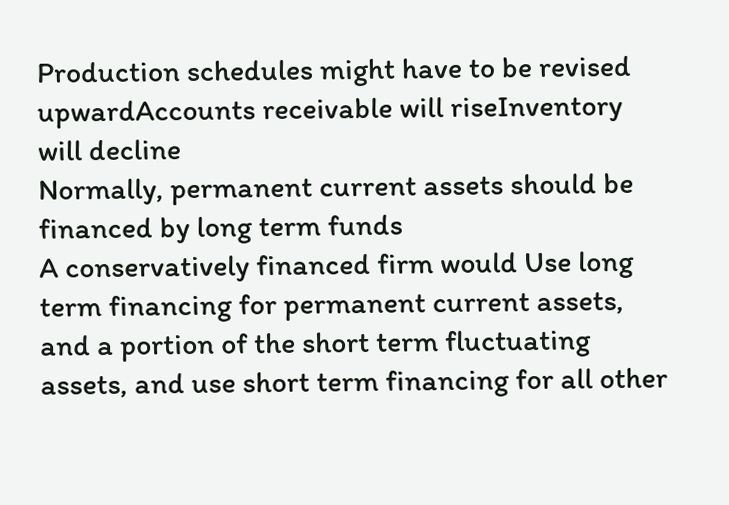Production schedules might have to be revised upwardAccounts receivable will riseInventory will decline
Normally, permanent current assets should be financed by long term funds
A conservatively financed firm would Use long term financing for permanent current assets, and a portion of the short term fluctuating assets, and use short term financing for all other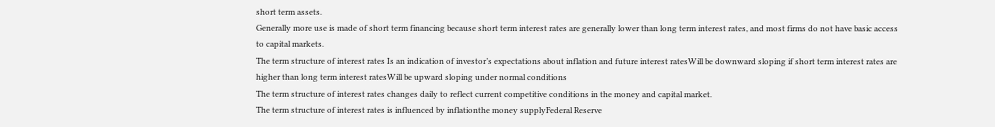short term assets.
Generally more use is made of short term financing because short term interest rates are generally lower than long term interest rates, and most firms do not have basic access to capital markets.
The term structure of interest rates Is an indication of investor’s expectations about inflation and future interest ratesWill be downward sloping if short term interest rates are higher than long term interest ratesWill be upward sloping under normal conditions
The term structure of interest rates changes daily to reflect current competitive conditions in the money and capital market.
The term structure of interest rates is influenced by inflationthe money supplyFederal Reserve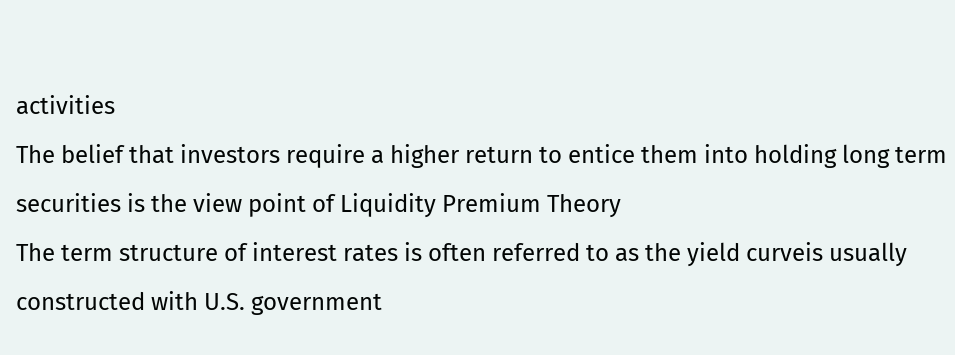activities
The belief that investors require a higher return to entice them into holding long term securities is the view point of Liquidity Premium Theory
The term structure of interest rates is often referred to as the yield curveis usually constructed with U.S. government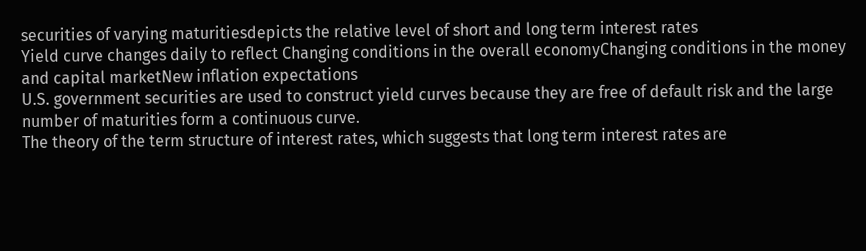securities of varying maturitiesdepicts the relative level of short and long term interest rates
Yield curve changes daily to reflect Changing conditions in the overall economyChanging conditions in the money and capital marketNew inflation expectations
U.S. government securities are used to construct yield curves because they are free of default risk and the large number of maturities form a continuous curve.
The theory of the term structure of interest rates, which suggests that long term interest rates are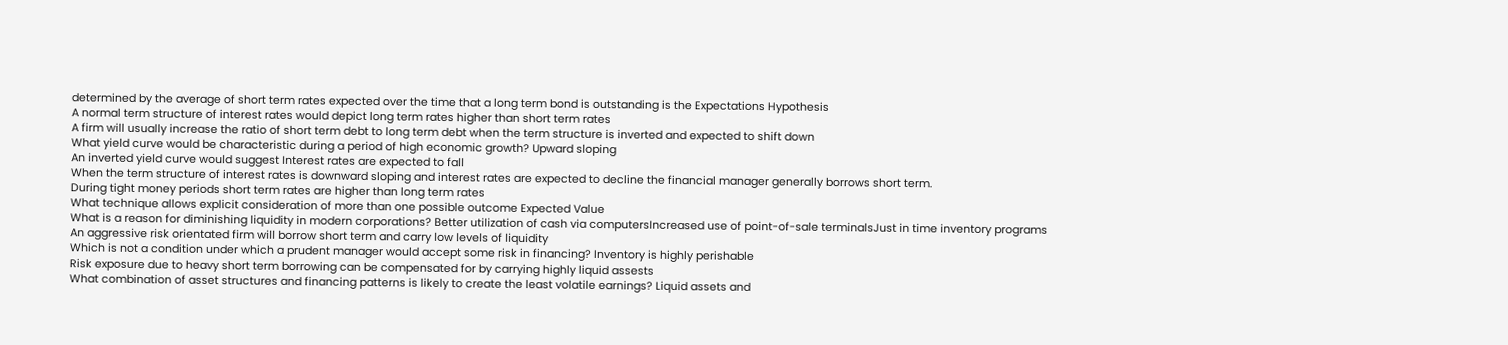determined by the average of short term rates expected over the time that a long term bond is outstanding is the Expectations Hypothesis
A normal term structure of interest rates would depict long term rates higher than short term rates
A firm will usually increase the ratio of short term debt to long term debt when the term structure is inverted and expected to shift down
What yield curve would be characteristic during a period of high economic growth? Upward sloping
An inverted yield curve would suggest Interest rates are expected to fall
When the term structure of interest rates is downward sloping and interest rates are expected to decline the financial manager generally borrows short term.
During tight money periods short term rates are higher than long term rates
What technique allows explicit consideration of more than one possible outcome Expected Value
What is a reason for diminishing liquidity in modern corporations? Better utilization of cash via computersIncreased use of point-of-sale terminalsJust in time inventory programs
An aggressive risk orientated firm will borrow short term and carry low levels of liquidity
Which is not a condition under which a prudent manager would accept some risk in financing? Inventory is highly perishable
Risk exposure due to heavy short term borrowing can be compensated for by carrying highly liquid assests
What combination of asset structures and financing patterns is likely to create the least volatile earnings? Liquid assets and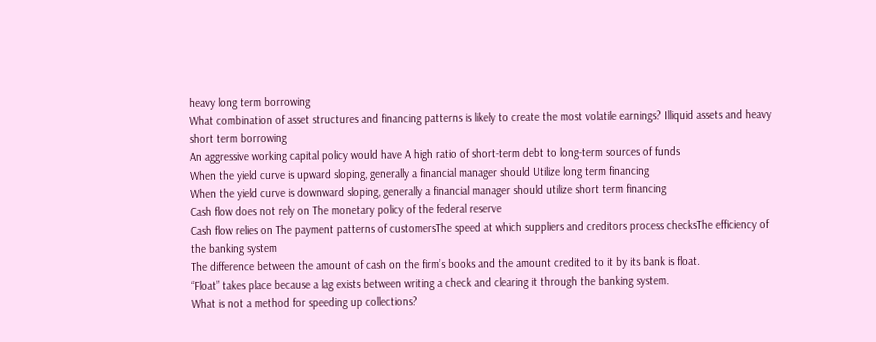heavy long term borrowing
What combination of asset structures and financing patterns is likely to create the most volatile earnings? Illiquid assets and heavy short term borrowing
An aggressive working capital policy would have A high ratio of short-term debt to long-term sources of funds
When the yield curve is upward sloping, generally a financial manager should Utilize long term financing
When the yield curve is downward sloping, generally a financial manager should utilize short term financing
Cash flow does not rely on The monetary policy of the federal reserve
Cash flow relies on The payment patterns of customersThe speed at which suppliers and creditors process checksThe efficiency of the banking system
The difference between the amount of cash on the firm’s books and the amount credited to it by its bank is float.
“Float” takes place because a lag exists between writing a check and clearing it through the banking system.
What is not a method for speeding up collections?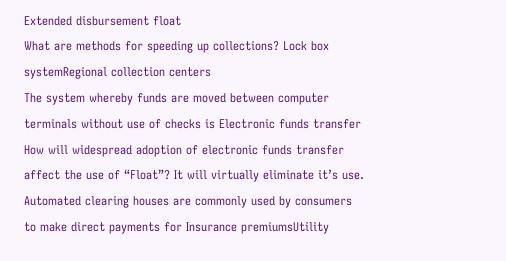Extended disbursement float
What are methods for speeding up collections? Lock box systemRegional collection centers
The system whereby funds are moved between computer terminals without use of checks is Electronic funds transfer
How will widespread adoption of electronic funds transfer affect the use of “Float”? It will virtually eliminate it’s use.
Automated clearing houses are commonly used by consumers to make direct payments for Insurance premiumsUtility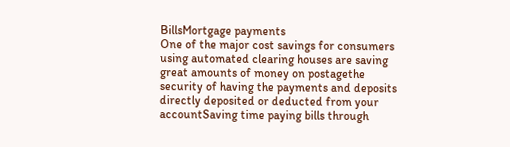BillsMortgage payments
One of the major cost savings for consumers using automated clearing houses are saving great amounts of money on postagethe security of having the payments and deposits directly deposited or deducted from your accountSaving time paying bills through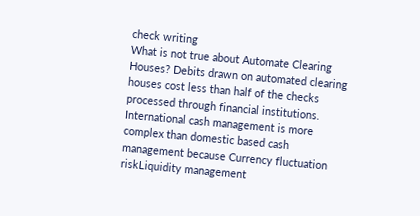check writing
What is not true about Automate Clearing Houses? Debits drawn on automated clearing houses cost less than half of the checks processed through financial institutions.
International cash management is more complex than domestic based cash management because Currency fluctuation riskLiquidity management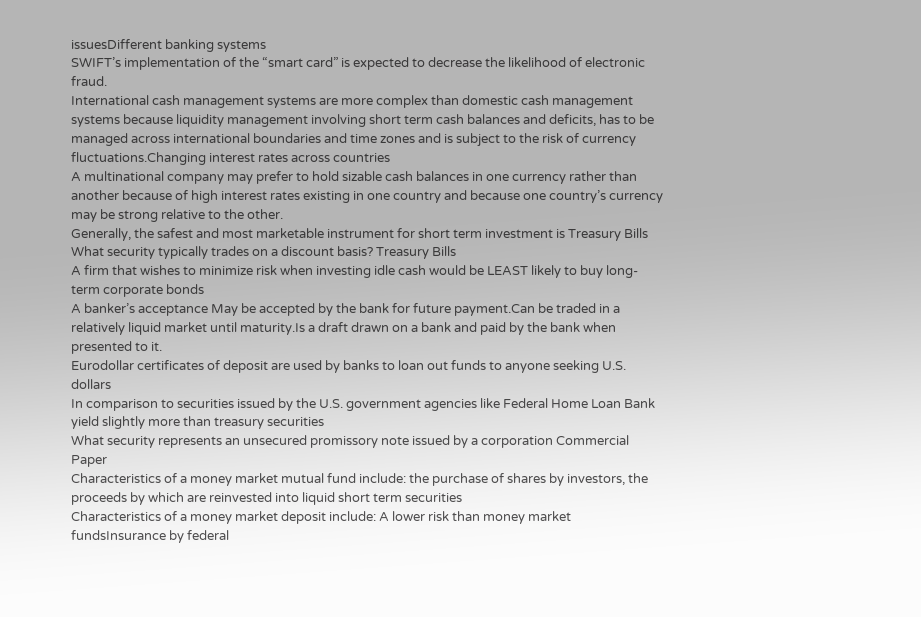issuesDifferent banking systems
SWIFT’s implementation of the “smart card” is expected to decrease the likelihood of electronic fraud.
International cash management systems are more complex than domestic cash management systems because liquidity management involving short term cash balances and deficits, has to be managed across international boundaries and time zones and is subject to the risk of currency fluctuations.Changing interest rates across countries
A multinational company may prefer to hold sizable cash balances in one currency rather than another because of high interest rates existing in one country and because one country’s currency may be strong relative to the other.
Generally, the safest and most marketable instrument for short term investment is Treasury Bills
What security typically trades on a discount basis? Treasury Bills
A firm that wishes to minimize risk when investing idle cash would be LEAST likely to buy long-term corporate bonds
A banker’s acceptance May be accepted by the bank for future payment.Can be traded in a relatively liquid market until maturity.Is a draft drawn on a bank and paid by the bank when presented to it.
Eurodollar certificates of deposit are used by banks to loan out funds to anyone seeking U.S. dollars
In comparison to securities issued by the U.S. government agencies like Federal Home Loan Bank yield slightly more than treasury securities
What security represents an unsecured promissory note issued by a corporation Commercial Paper
Characteristics of a money market mutual fund include: the purchase of shares by investors, the proceeds by which are reinvested into liquid short term securities
Characteristics of a money market deposit include: A lower risk than money market fundsInsurance by federal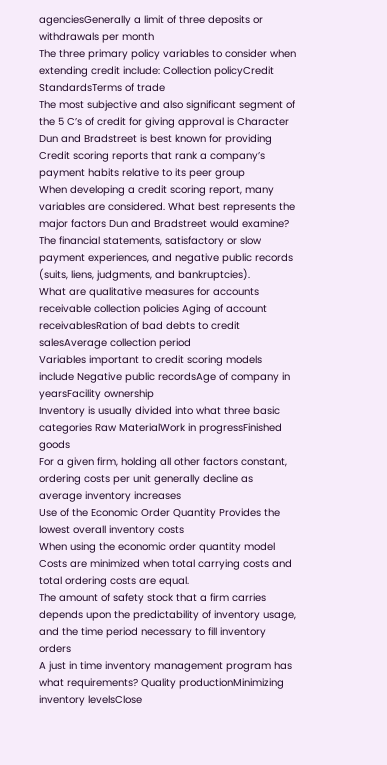agenciesGenerally a limit of three deposits or withdrawals per month
The three primary policy variables to consider when extending credit include: Collection policyCredit StandardsTerms of trade
The most subjective and also significant segment of the 5 C’s of credit for giving approval is Character
Dun and Bradstreet is best known for providing Credit scoring reports that rank a company’s payment habits relative to its peer group
When developing a credit scoring report, many variables are considered. What best represents the major factors Dun and Bradstreet would examine? The financial statements, satisfactory or slow payment experiences, and negative public records (suits, liens, judgments, and bankruptcies).
What are qualitative measures for accounts receivable collection policies Aging of account receivablesRation of bad debts to credit salesAverage collection period
Variables important to credit scoring models include Negative public recordsAge of company in yearsFacility ownership
Inventory is usually divided into what three basic categories Raw MaterialWork in progressFinished goods
For a given firm, holding all other factors constant, ordering costs per unit generally decline as average inventory increases
Use of the Economic Order Quantity Provides the lowest overall inventory costs
When using the economic order quantity model Costs are minimized when total carrying costs and total ordering costs are equal.
The amount of safety stock that a firm carries depends upon the predictability of inventory usage, and the time period necessary to fill inventory orders
A just in time inventory management program has what requirements? Quality productionMinimizing inventory levelsClose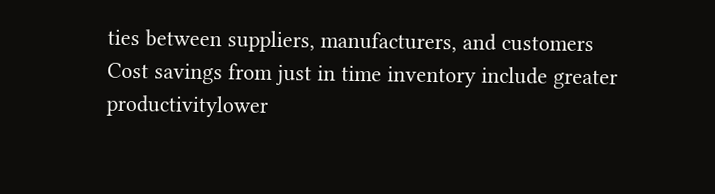ties between suppliers, manufacturers, and customers
Cost savings from just in time inventory include greater productivitylower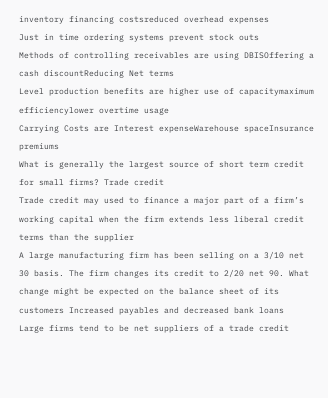inventory financing costsreduced overhead expenses
Just in time ordering systems prevent stock outs
Methods of controlling receivables are using DBISOffering a cash discountReducing Net terms
Level production benefits are higher use of capacitymaximum efficiencylower overtime usage
Carrying Costs are Interest expenseWarehouse spaceInsurance premiums
What is generally the largest source of short term credit for small firms? Trade credit
Trade credit may used to finance a major part of a firm’s working capital when the firm extends less liberal credit terms than the supplier
A large manufacturing firm has been selling on a 3/10 net 30 basis. The firm changes its credit to 2/20 net 90. What change might be expected on the balance sheet of its customers Increased payables and decreased bank loans
Large firms tend to be net suppliers of a trade credit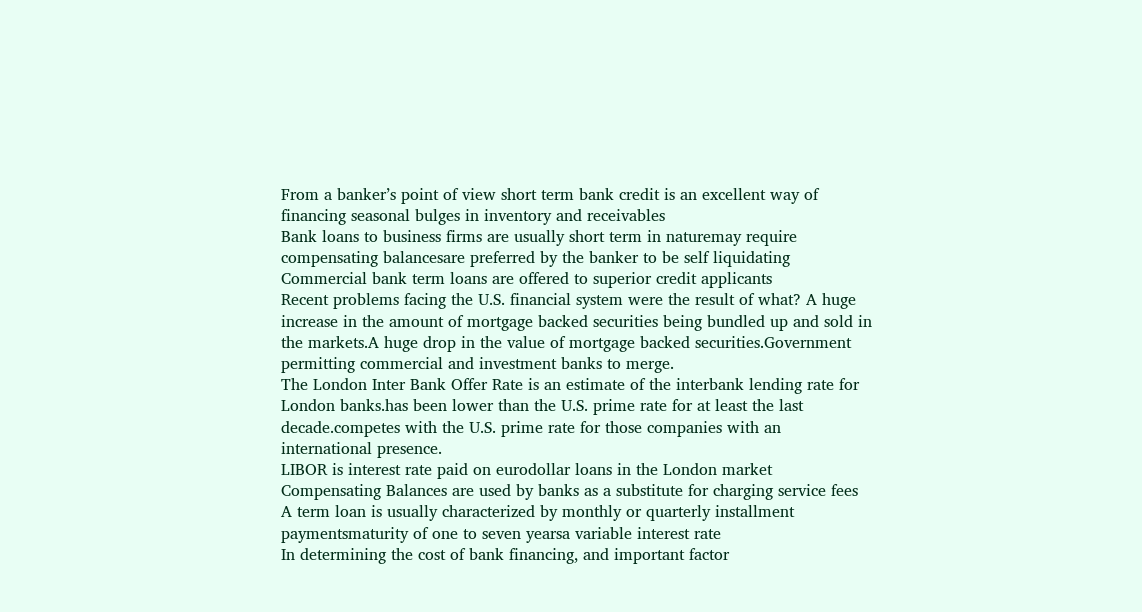From a banker’s point of view short term bank credit is an excellent way of financing seasonal bulges in inventory and receivables
Bank loans to business firms are usually short term in naturemay require compensating balancesare preferred by the banker to be self liquidating
Commercial bank term loans are offered to superior credit applicants
Recent problems facing the U.S. financial system were the result of what? A huge increase in the amount of mortgage backed securities being bundled up and sold in the markets.A huge drop in the value of mortgage backed securities.Government permitting commercial and investment banks to merge.
The London Inter Bank Offer Rate is an estimate of the interbank lending rate for London banks.has been lower than the U.S. prime rate for at least the last decade.competes with the U.S. prime rate for those companies with an international presence.
LIBOR is interest rate paid on eurodollar loans in the London market
Compensating Balances are used by banks as a substitute for charging service fees
A term loan is usually characterized by monthly or quarterly installment paymentsmaturity of one to seven yearsa variable interest rate
In determining the cost of bank financing, and important factor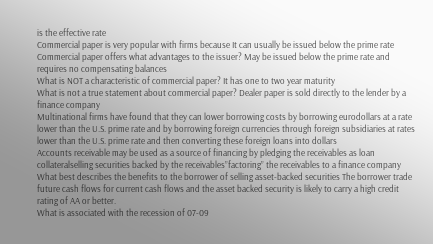is the effective rate
Commercial paper is very popular with firms because It can usually be issued below the prime rate
Commercial paper offers what advantages to the issuer? May be issued below the prime rate and requires no compensating balances
What is NOT a characteristic of commercial paper? It has one to two year maturity
What is not a true statement about commercial paper? Dealer paper is sold directly to the lender by a finance company
Multinational firms have found that they can lower borrowing costs by borrowing eurodollars at a rate lower than the U.S. prime rate and by borrowing foreign currencies through foreign subsidiaries at rates lower than the U.S. prime rate and then converting these foreign loans into dollars
Accounts receivable may be used as a source of financing by pledging the receivables as loan collateralselling securities backed by the receivables”factoring” the receivables to a finance company
What best describes the benefits to the borrower of selling asset-backed securities The borrower trade future cash flows for current cash flows and the asset backed security is likely to carry a high credit rating of AA or better.
What is associated with the recession of 07-09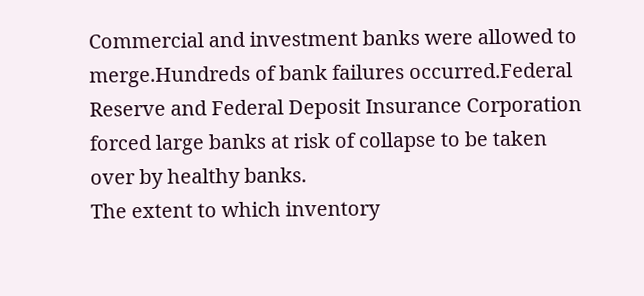Commercial and investment banks were allowed to merge.Hundreds of bank failures occurred.Federal Reserve and Federal Deposit Insurance Corporation forced large banks at risk of collapse to be taken over by healthy banks.
The extent to which inventory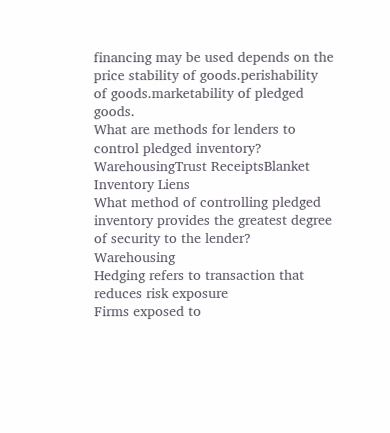financing may be used depends on the price stability of goods.perishability of goods.marketability of pledged goods.
What are methods for lenders to control pledged inventory? WarehousingTrust ReceiptsBlanket Inventory Liens
What method of controlling pledged inventory provides the greatest degree of security to the lender? Warehousing
Hedging refers to transaction that reduces risk exposure
Firms exposed to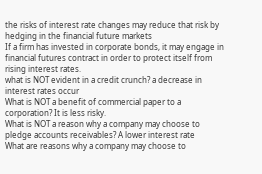the risks of interest rate changes may reduce that risk by hedging in the financial future markets
If a firm has invested in corporate bonds, it may engage in financial futures contract in order to protect itself from rising interest rates.
what is NOT evident in a credit crunch? a decrease in interest rates occur
What is NOT a benefit of commercial paper to a corporation? It is less risky.
What is NOT a reason why a company may choose to pledge accounts receivables? A lower interest rate
What are reasons why a company may choose to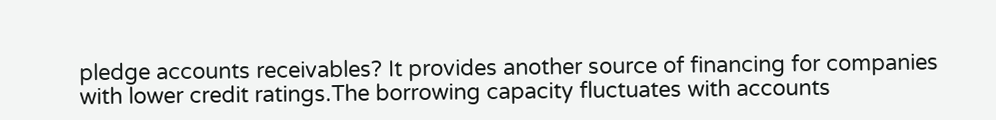pledge accounts receivables? It provides another source of financing for companies with lower credit ratings.The borrowing capacity fluctuates with accounts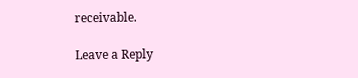receivable.

Leave a Reply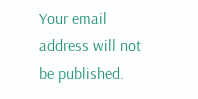Your email address will not be published.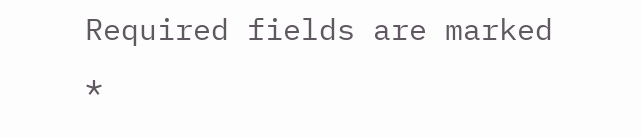Required fields are marked *